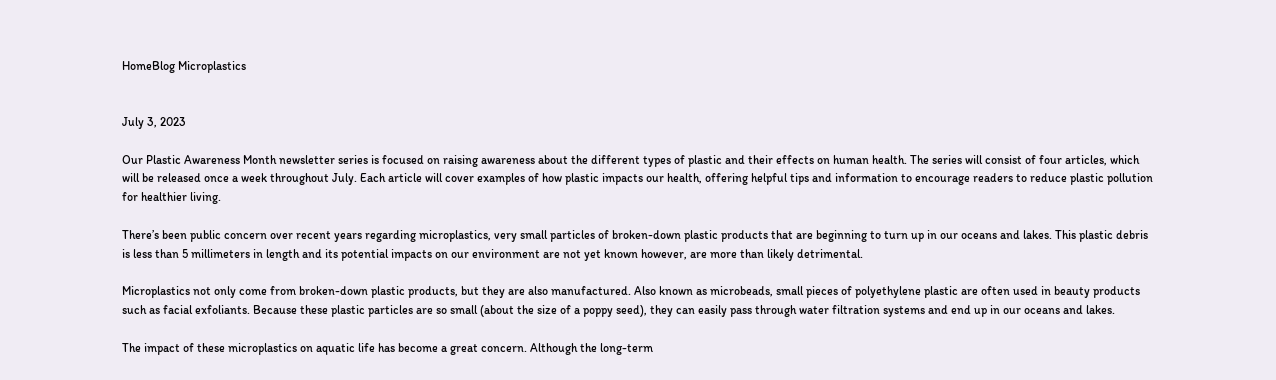HomeBlog Microplastics


July 3, 2023

Our Plastic Awareness Month newsletter series is focused on raising awareness about the different types of plastic and their effects on human health. The series will consist of four articles, which will be released once a week throughout July. Each article will cover examples of how plastic impacts our health, offering helpful tips and information to encourage readers to reduce plastic pollution for healthier living.

There’s been public concern over recent years regarding microplastics, very small particles of broken-down plastic products that are beginning to turn up in our oceans and lakes. This plastic debris is less than 5 millimeters in length and its potential impacts on our environment are not yet known however, are more than likely detrimental.

Microplastics not only come from broken-down plastic products, but they are also manufactured. Also known as microbeads, small pieces of polyethylene plastic are often used in beauty products such as facial exfoliants. Because these plastic particles are so small (about the size of a poppy seed), they can easily pass through water filtration systems and end up in our oceans and lakes.

The impact of these microplastics on aquatic life has become a great concern. Although the long-term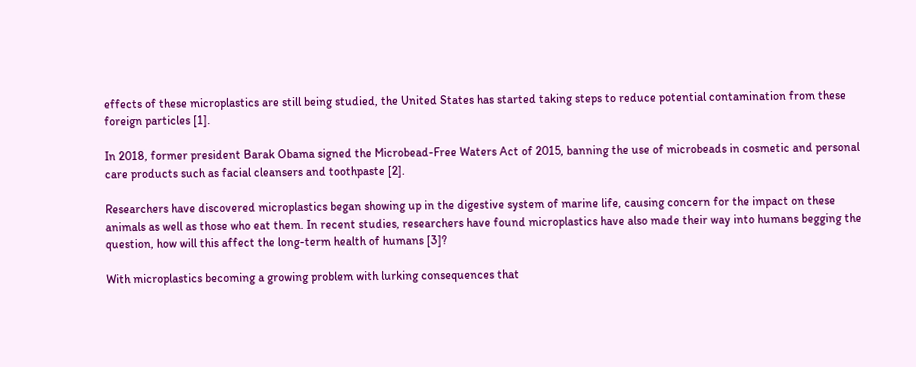effects of these microplastics are still being studied, the United States has started taking steps to reduce potential contamination from these foreign particles [1].

In 2018, former president Barak Obama signed the Microbead-Free Waters Act of 2015, banning the use of microbeads in cosmetic and personal care products such as facial cleansers and toothpaste [2].

Researchers have discovered microplastics began showing up in the digestive system of marine life, causing concern for the impact on these animals as well as those who eat them. In recent studies, researchers have found microplastics have also made their way into humans begging the question, how will this affect the long-term health of humans [3]?

With microplastics becoming a growing problem with lurking consequences that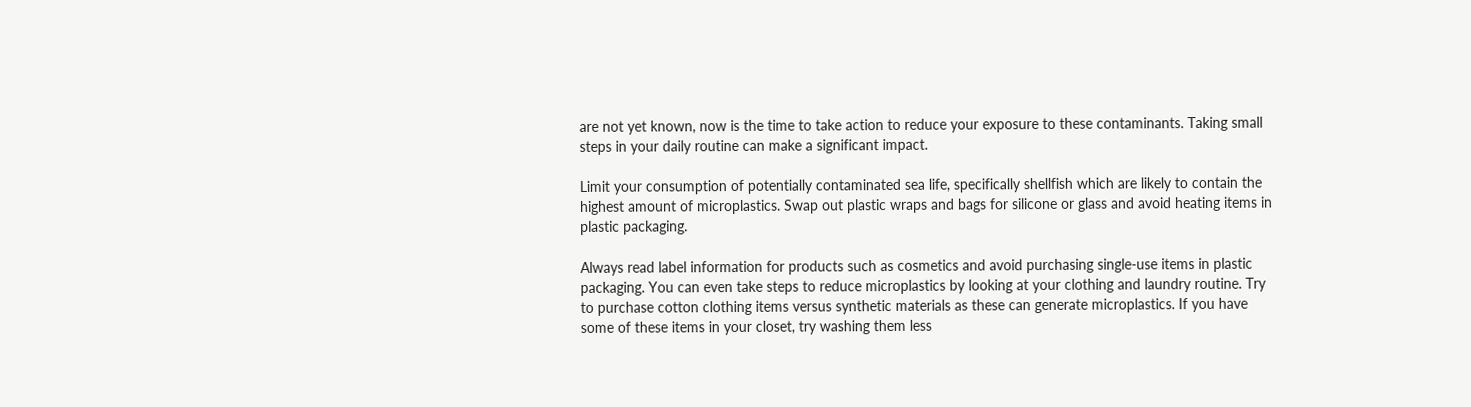are not yet known, now is the time to take action to reduce your exposure to these contaminants. Taking small steps in your daily routine can make a significant impact.

Limit your consumption of potentially contaminated sea life, specifically shellfish which are likely to contain the highest amount of microplastics. Swap out plastic wraps and bags for silicone or glass and avoid heating items in plastic packaging.

Always read label information for products such as cosmetics and avoid purchasing single-use items in plastic packaging. You can even take steps to reduce microplastics by looking at your clothing and laundry routine. Try to purchase cotton clothing items versus synthetic materials as these can generate microplastics. If you have some of these items in your closet, try washing them less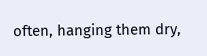often, hanging them dry,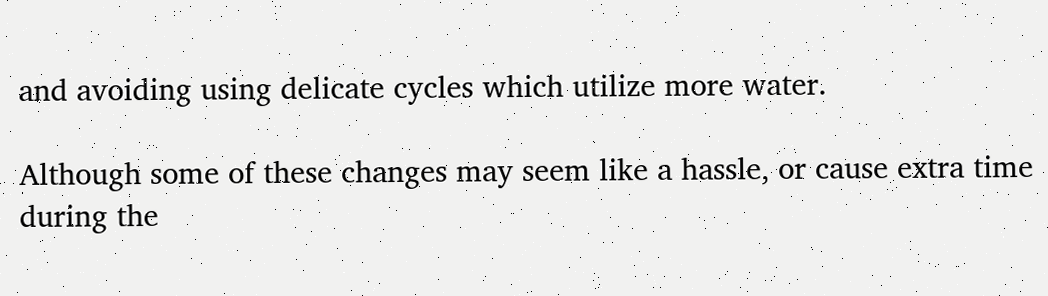and avoiding using delicate cycles which utilize more water.

Although some of these changes may seem like a hassle, or cause extra time during the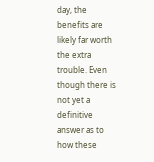day, the benefits are likely far worth the extra trouble. Even though there is not yet a definitive answer as to how these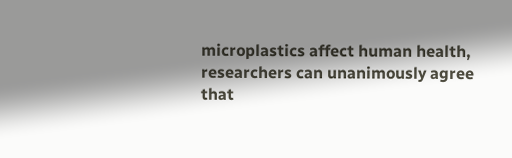microplastics affect human health, researchers can unanimously agree that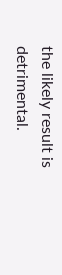the likely result is detrimental.